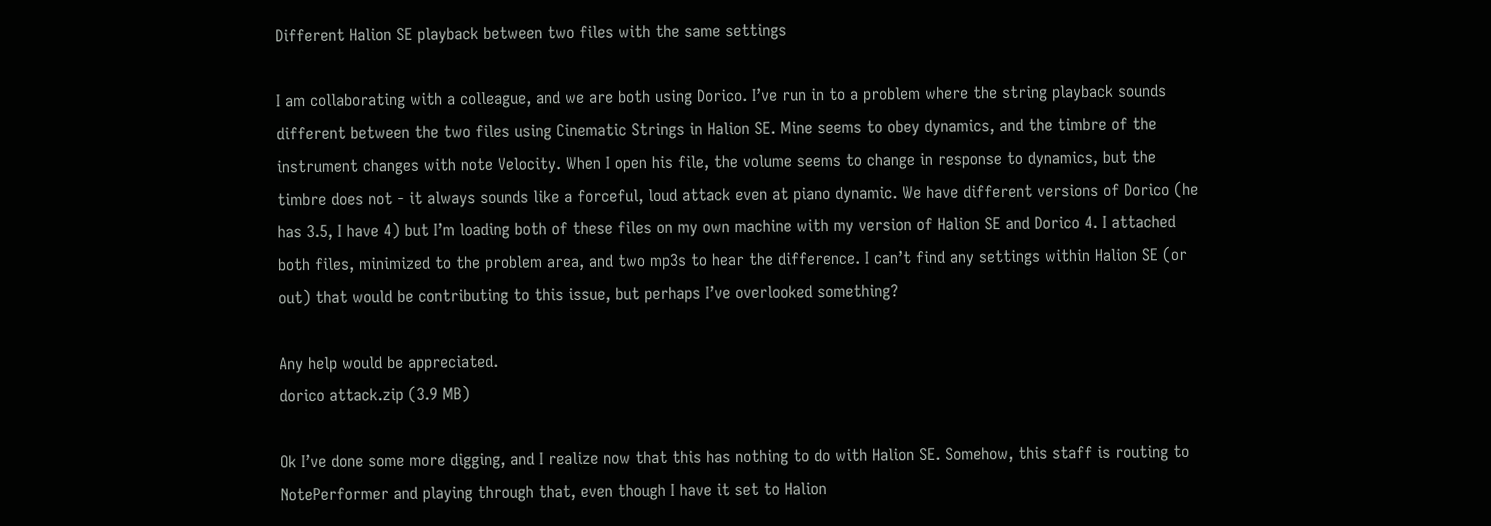Different Halion SE playback between two files with the same settings

I am collaborating with a colleague, and we are both using Dorico. I’ve run in to a problem where the string playback sounds different between the two files using Cinematic Strings in Halion SE. Mine seems to obey dynamics, and the timbre of the instrument changes with note Velocity. When I open his file, the volume seems to change in response to dynamics, but the timbre does not - it always sounds like a forceful, loud attack even at piano dynamic. We have different versions of Dorico (he has 3.5, I have 4) but I’m loading both of these files on my own machine with my version of Halion SE and Dorico 4. I attached both files, minimized to the problem area, and two mp3s to hear the difference. I can’t find any settings within Halion SE (or out) that would be contributing to this issue, but perhaps I’ve overlooked something?

Any help would be appreciated.
dorico attack.zip (3.9 MB)

Ok I’ve done some more digging, and I realize now that this has nothing to do with Halion SE. Somehow, this staff is routing to NotePerformer and playing through that, even though I have it set to Halion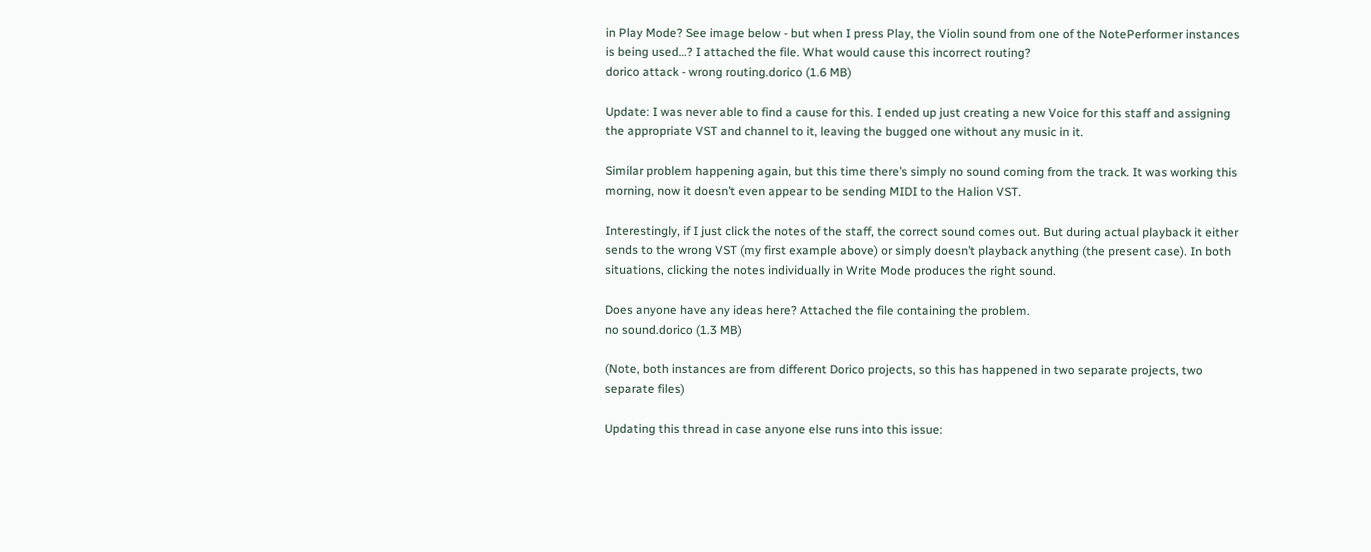in Play Mode? See image below - but when I press Play, the Violin sound from one of the NotePerformer instances is being used…? I attached the file. What would cause this incorrect routing?
dorico attack - wrong routing.dorico (1.6 MB)

Update: I was never able to find a cause for this. I ended up just creating a new Voice for this staff and assigning the appropriate VST and channel to it, leaving the bugged one without any music in it.

Similar problem happening again, but this time there’s simply no sound coming from the track. It was working this morning, now it doesn’t even appear to be sending MIDI to the Halion VST.

Interestingly, if I just click the notes of the staff, the correct sound comes out. But during actual playback it either sends to the wrong VST (my first example above) or simply doesn’t playback anything (the present case). In both situations, clicking the notes individually in Write Mode produces the right sound.

Does anyone have any ideas here? Attached the file containing the problem.
no sound.dorico (1.3 MB)

(Note, both instances are from different Dorico projects, so this has happened in two separate projects, two separate files)

Updating this thread in case anyone else runs into this issue: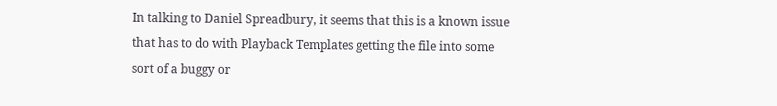In talking to Daniel Spreadbury, it seems that this is a known issue that has to do with Playback Templates getting the file into some sort of a buggy or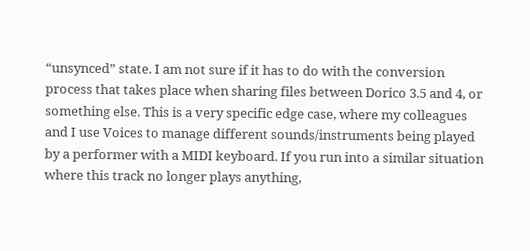“unsynced” state. I am not sure if it has to do with the conversion process that takes place when sharing files between Dorico 3.5 and 4, or something else. This is a very specific edge case, where my colleagues and I use Voices to manage different sounds/instruments being played by a performer with a MIDI keyboard. If you run into a similar situation where this track no longer plays anything,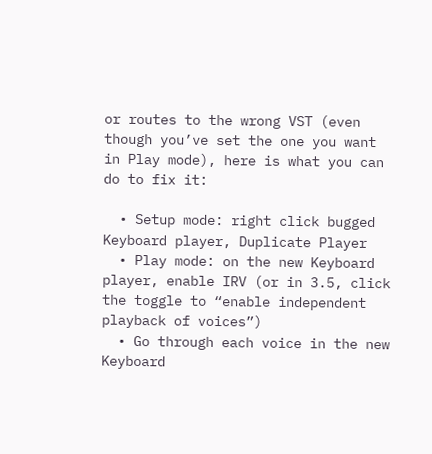or routes to the wrong VST (even though you’ve set the one you want in Play mode), here is what you can do to fix it:

  • Setup mode: right click bugged Keyboard player, Duplicate Player
  • Play mode: on the new Keyboard player, enable IRV (or in 3.5, click the toggle to “enable independent playback of voices”)
  • Go through each voice in the new Keyboard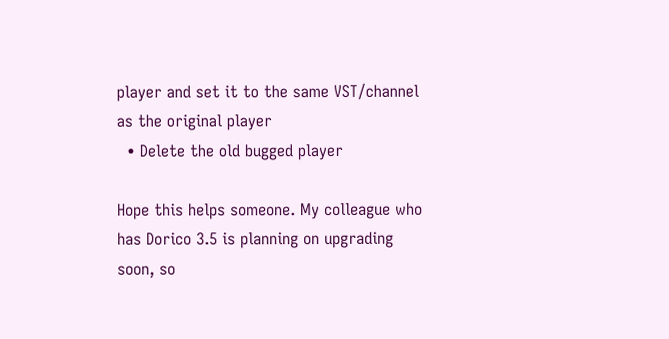player and set it to the same VST/channel as the original player
  • Delete the old bugged player

Hope this helps someone. My colleague who has Dorico 3.5 is planning on upgrading soon, so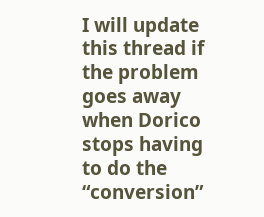I will update this thread if the problem goes away when Dorico stops having to do the “conversion”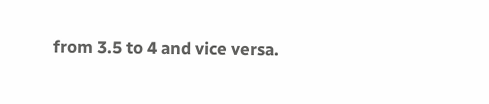from 3.5 to 4 and vice versa.